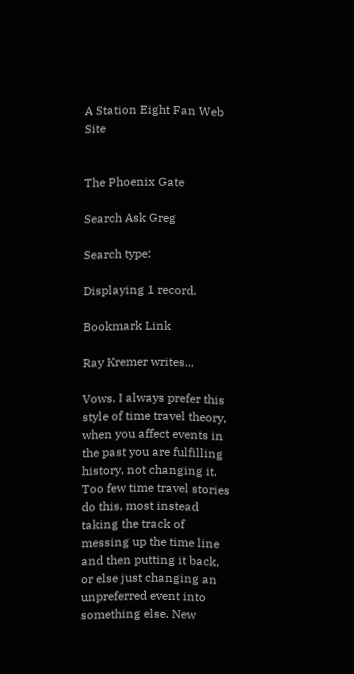A Station Eight Fan Web Site


The Phoenix Gate

Search Ask Greg

Search type:

Displaying 1 record.

Bookmark Link

Ray Kremer writes...

Vows. I always prefer this style of time travel theory, when you affect events in the past you are fulfilling history, not changing it. Too few time travel stories do this, most instead taking the track of messing up the time line and then putting it back, or else just changing an unpreferred event into something else. New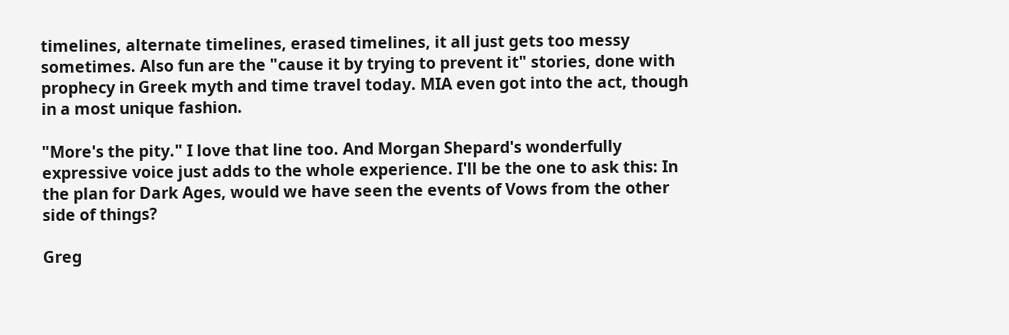timelines, alternate timelines, erased timelines, it all just gets too messy sometimes. Also fun are the "cause it by trying to prevent it" stories, done with prophecy in Greek myth and time travel today. MIA even got into the act, though in a most unique fashion.

"More's the pity." I love that line too. And Morgan Shepard's wonderfully expressive voice just adds to the whole experience. I'll be the one to ask this: In the plan for Dark Ages, would we have seen the events of Vows from the other side of things?

Greg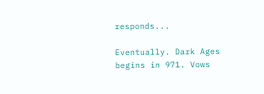responds...

Eventually. Dark Ages begins in 971. Vows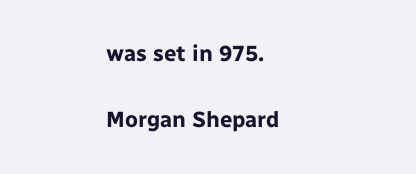was set in 975.

Morgan Shepard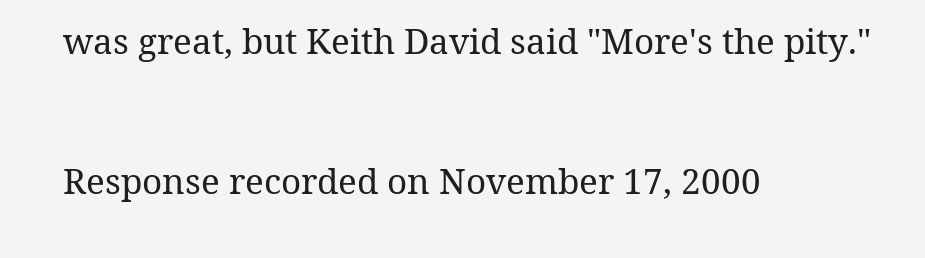was great, but Keith David said "More's the pity."

Response recorded on November 17, 2000